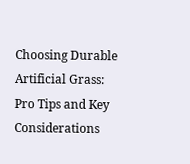Choosing Durable Artificial Grass: Pro Tips and Key Considerations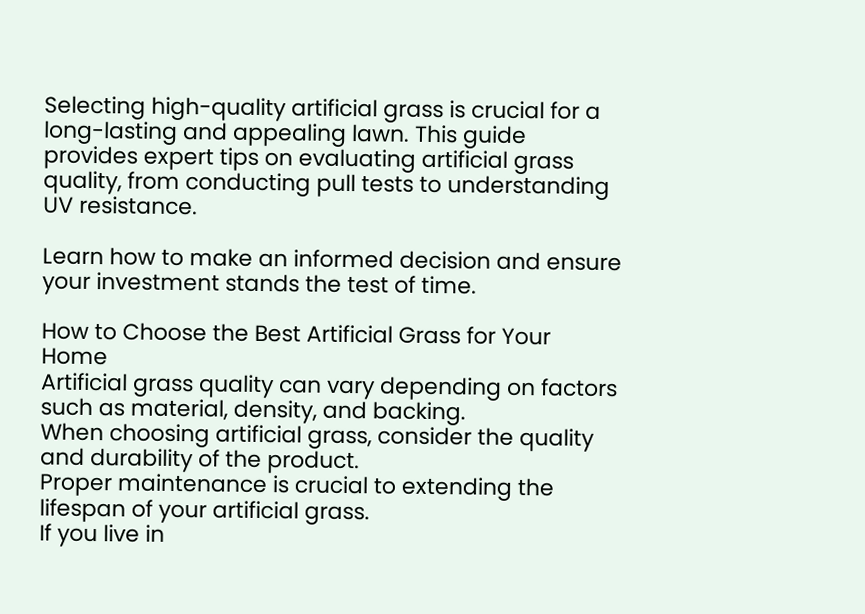Selecting high-quality artificial grass is crucial for a long-lasting and appealing lawn. This guide provides expert tips on evaluating artificial grass quality, from conducting pull tests to understanding UV resistance.

Learn how to make an informed decision and ensure your investment stands the test of time.

How to Choose the Best Artificial Grass for Your Home
Artificial grass quality can vary depending on factors such as material, density, and backing.
When choosing artificial grass, consider the quality and durability of the product.
Proper maintenance is crucial to extending the lifespan of your artificial grass.
If you live in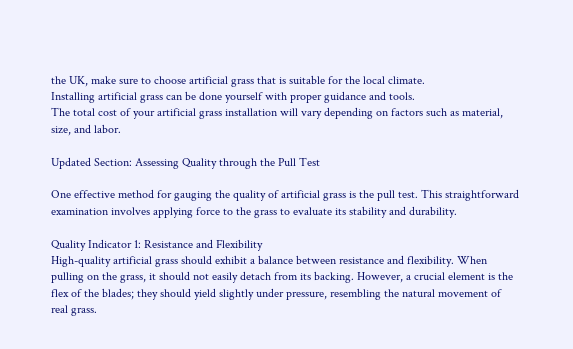the UK, make sure to choose artificial grass that is suitable for the local climate.
Installing artificial grass can be done yourself with proper guidance and tools.
The total cost of your artificial grass installation will vary depending on factors such as material, size, and labor.

Updated Section: Assessing Quality through the Pull Test

One effective method for gauging the quality of artificial grass is the pull test. This straightforward examination involves applying force to the grass to evaluate its stability and durability.

Quality Indicator 1: Resistance and Flexibility
High-quality artificial grass should exhibit a balance between resistance and flexibility. When pulling on the grass, it should not easily detach from its backing. However, a crucial element is the flex of the blades; they should yield slightly under pressure, resembling the natural movement of real grass.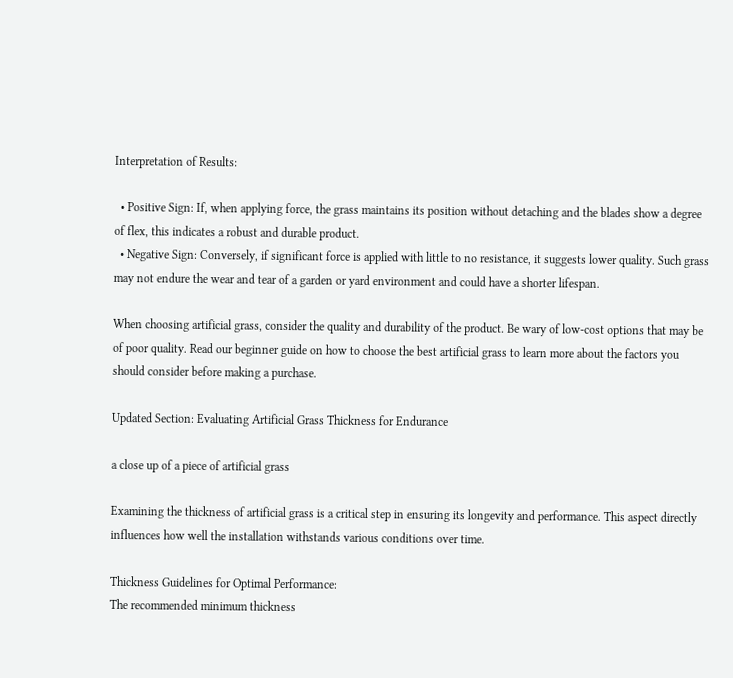Interpretation of Results:

  • Positive Sign: If, when applying force, the grass maintains its position without detaching and the blades show a degree of flex, this indicates a robust and durable product.
  • Negative Sign: Conversely, if significant force is applied with little to no resistance, it suggests lower quality. Such grass may not endure the wear and tear of a garden or yard environment and could have a shorter lifespan.

When choosing artificial grass, consider the quality and durability of the product. Be wary of low-cost options that may be of poor quality. Read our beginner guide on how to choose the best artificial grass to learn more about the factors you should consider before making a purchase.

Updated Section: Evaluating Artificial Grass Thickness for Endurance

a close up of a piece of artificial grass

Examining the thickness of artificial grass is a critical step in ensuring its longevity and performance. This aspect directly influences how well the installation withstands various conditions over time.

Thickness Guidelines for Optimal Performance:
The recommended minimum thickness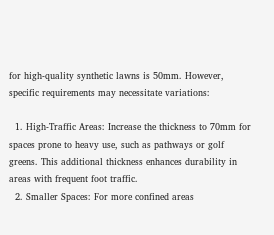for high-quality synthetic lawns is 50mm. However, specific requirements may necessitate variations:

  1. High-Traffic Areas: Increase the thickness to 70mm for spaces prone to heavy use, such as pathways or golf greens. This additional thickness enhances durability in areas with frequent foot traffic.
  2. Smaller Spaces: For more confined areas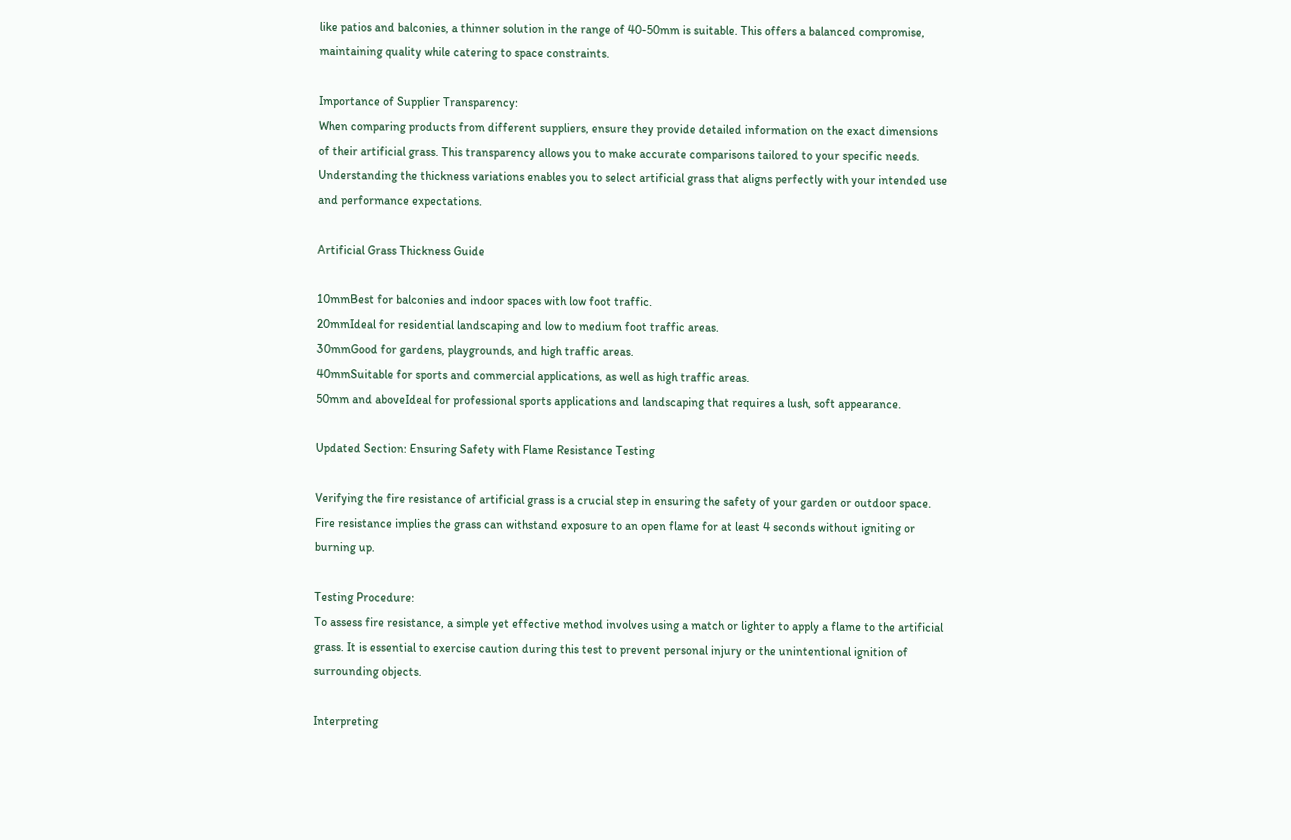like patios and balconies, a thinner solution in the range of 40-50mm is suitable. This offers a balanced compromise, maintaining quality while catering to space constraints.

Importance of Supplier Transparency:
When comparing products from different suppliers, ensure they provide detailed information on the exact dimensions of their artificial grass. This transparency allows you to make accurate comparisons tailored to your specific needs. Understanding the thickness variations enables you to select artificial grass that aligns perfectly with your intended use and performance expectations.

Artificial Grass Thickness Guide

10mmBest for balconies and indoor spaces with low foot traffic.
20mmIdeal for residential landscaping and low to medium foot traffic areas.
30mmGood for gardens, playgrounds, and high traffic areas.
40mmSuitable for sports and commercial applications, as well as high traffic areas.
50mm and aboveIdeal for professional sports applications and landscaping that requires a lush, soft appearance.

Updated Section: Ensuring Safety with Flame Resistance Testing

Verifying the fire resistance of artificial grass is a crucial step in ensuring the safety of your garden or outdoor space. Fire resistance implies the grass can withstand exposure to an open flame for at least 4 seconds without igniting or burning up.

Testing Procedure:
To assess fire resistance, a simple yet effective method involves using a match or lighter to apply a flame to the artificial grass. It is essential to exercise caution during this test to prevent personal injury or the unintentional ignition of surrounding objects.

Interpreting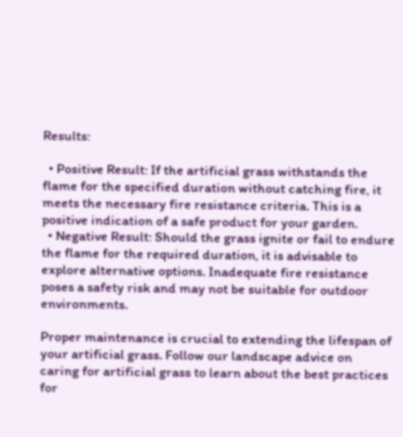Results:

  • Positive Result: If the artificial grass withstands the flame for the specified duration without catching fire, it meets the necessary fire resistance criteria. This is a positive indication of a safe product for your garden.
  • Negative Result: Should the grass ignite or fail to endure the flame for the required duration, it is advisable to explore alternative options. Inadequate fire resistance poses a safety risk and may not be suitable for outdoor environments.

Proper maintenance is crucial to extending the lifespan of your artificial grass. Follow our landscape advice on caring for artificial grass to learn about the best practices for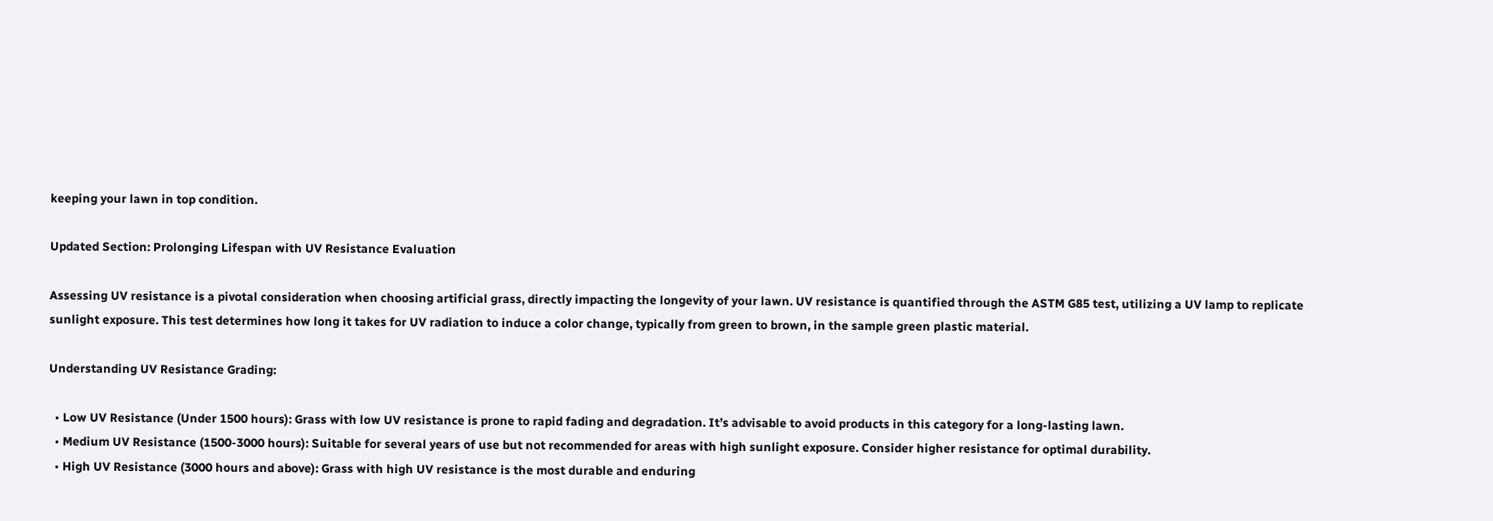keeping your lawn in top condition.

Updated Section: Prolonging Lifespan with UV Resistance Evaluation

Assessing UV resistance is a pivotal consideration when choosing artificial grass, directly impacting the longevity of your lawn. UV resistance is quantified through the ASTM G85 test, utilizing a UV lamp to replicate sunlight exposure. This test determines how long it takes for UV radiation to induce a color change, typically from green to brown, in the sample green plastic material.

Understanding UV Resistance Grading:

  • Low UV Resistance (Under 1500 hours): Grass with low UV resistance is prone to rapid fading and degradation. It’s advisable to avoid products in this category for a long-lasting lawn.
  • Medium UV Resistance (1500-3000 hours): Suitable for several years of use but not recommended for areas with high sunlight exposure. Consider higher resistance for optimal durability.
  • High UV Resistance (3000 hours and above): Grass with high UV resistance is the most durable and enduring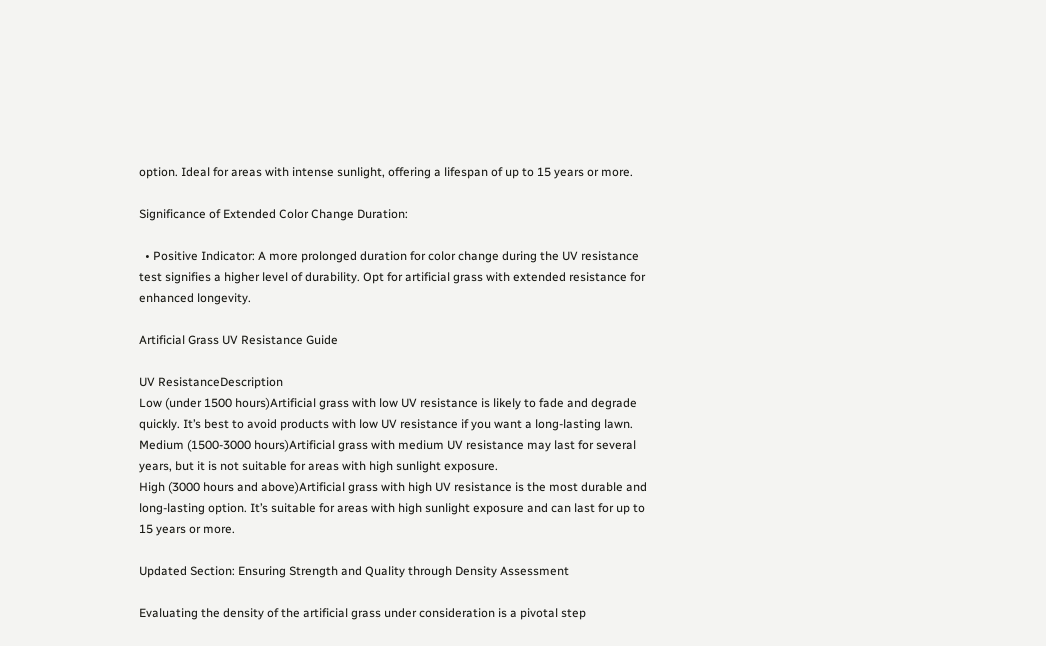option. Ideal for areas with intense sunlight, offering a lifespan of up to 15 years or more.

Significance of Extended Color Change Duration:

  • Positive Indicator: A more prolonged duration for color change during the UV resistance test signifies a higher level of durability. Opt for artificial grass with extended resistance for enhanced longevity.

Artificial Grass UV Resistance Guide

UV ResistanceDescription
Low (under 1500 hours)Artificial grass with low UV resistance is likely to fade and degrade quickly. It’s best to avoid products with low UV resistance if you want a long-lasting lawn.
Medium (1500-3000 hours)Artificial grass with medium UV resistance may last for several years, but it is not suitable for areas with high sunlight exposure.
High (3000 hours and above)Artificial grass with high UV resistance is the most durable and long-lasting option. It’s suitable for areas with high sunlight exposure and can last for up to 15 years or more.

Updated Section: Ensuring Strength and Quality through Density Assessment

Evaluating the density of the artificial grass under consideration is a pivotal step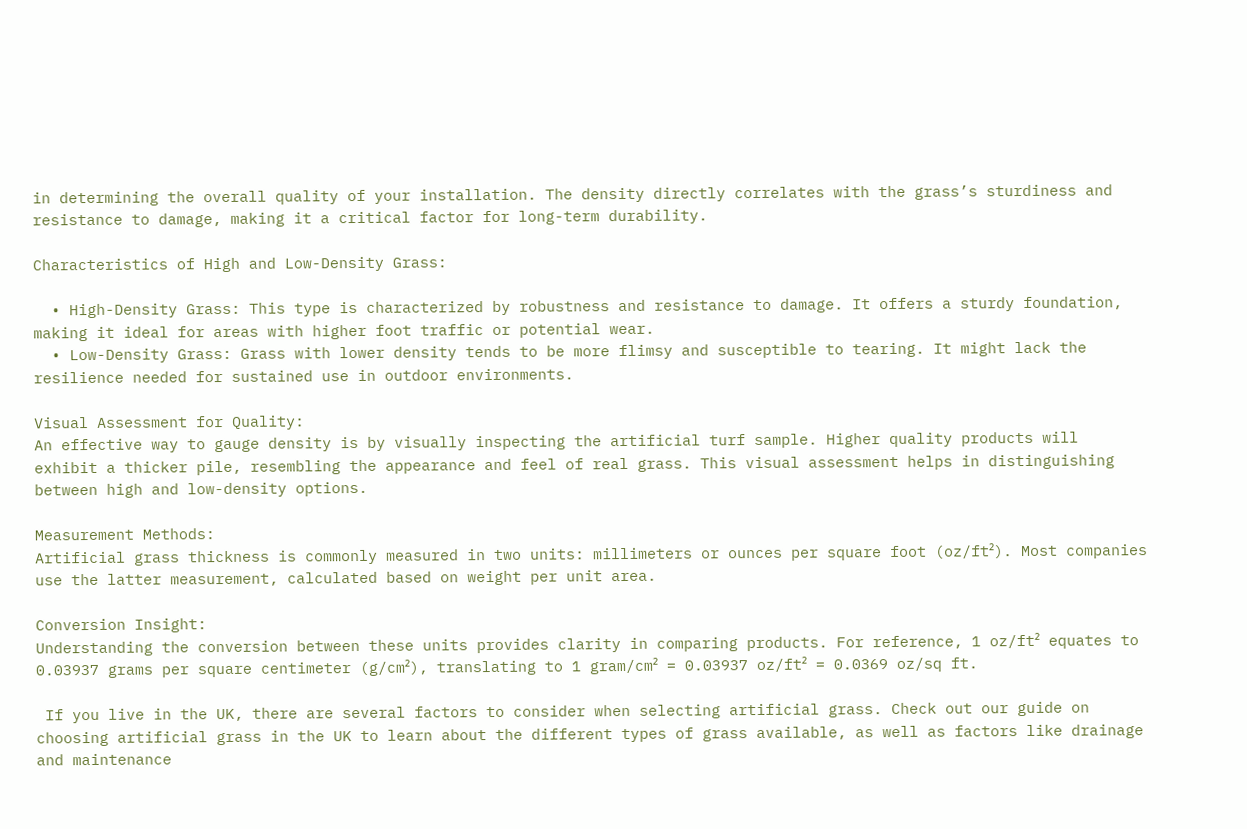in determining the overall quality of your installation. The density directly correlates with the grass’s sturdiness and resistance to damage, making it a critical factor for long-term durability.

Characteristics of High and Low-Density Grass:

  • High-Density Grass: This type is characterized by robustness and resistance to damage. It offers a sturdy foundation, making it ideal for areas with higher foot traffic or potential wear.
  • Low-Density Grass: Grass with lower density tends to be more flimsy and susceptible to tearing. It might lack the resilience needed for sustained use in outdoor environments.

Visual Assessment for Quality:
An effective way to gauge density is by visually inspecting the artificial turf sample. Higher quality products will exhibit a thicker pile, resembling the appearance and feel of real grass. This visual assessment helps in distinguishing between high and low-density options.

Measurement Methods:
Artificial grass thickness is commonly measured in two units: millimeters or ounces per square foot (oz/ft²). Most companies use the latter measurement, calculated based on weight per unit area.

Conversion Insight:
Understanding the conversion between these units provides clarity in comparing products. For reference, 1 oz/ft² equates to 0.03937 grams per square centimeter (g/cm²), translating to 1 gram/cm² = 0.03937 oz/ft² = 0.0369 oz/sq ft.

 If you live in the UK, there are several factors to consider when selecting artificial grass. Check out our guide on choosing artificial grass in the UK to learn about the different types of grass available, as well as factors like drainage and maintenance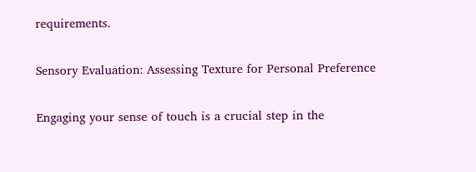requirements.

Sensory Evaluation: Assessing Texture for Personal Preference

Engaging your sense of touch is a crucial step in the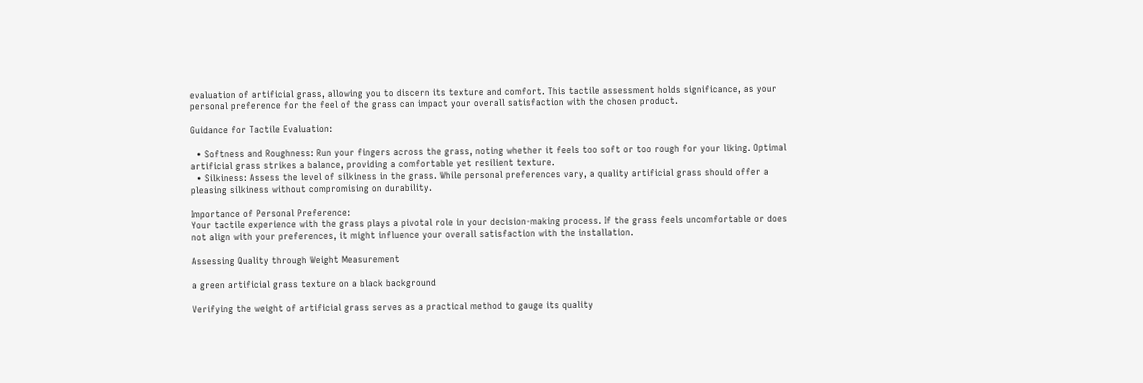evaluation of artificial grass, allowing you to discern its texture and comfort. This tactile assessment holds significance, as your personal preference for the feel of the grass can impact your overall satisfaction with the chosen product.

Guidance for Tactile Evaluation:

  • Softness and Roughness: Run your fingers across the grass, noting whether it feels too soft or too rough for your liking. Optimal artificial grass strikes a balance, providing a comfortable yet resilient texture.
  • Silkiness: Assess the level of silkiness in the grass. While personal preferences vary, a quality artificial grass should offer a pleasing silkiness without compromising on durability.

Importance of Personal Preference:
Your tactile experience with the grass plays a pivotal role in your decision-making process. If the grass feels uncomfortable or does not align with your preferences, it might influence your overall satisfaction with the installation.

Assessing Quality through Weight Measurement

a green artificial grass texture on a black background

Verifying the weight of artificial grass serves as a practical method to gauge its quality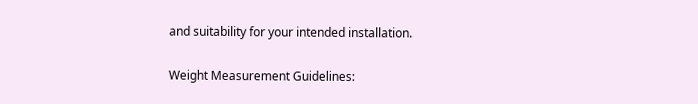and suitability for your intended installation.

Weight Measurement Guidelines: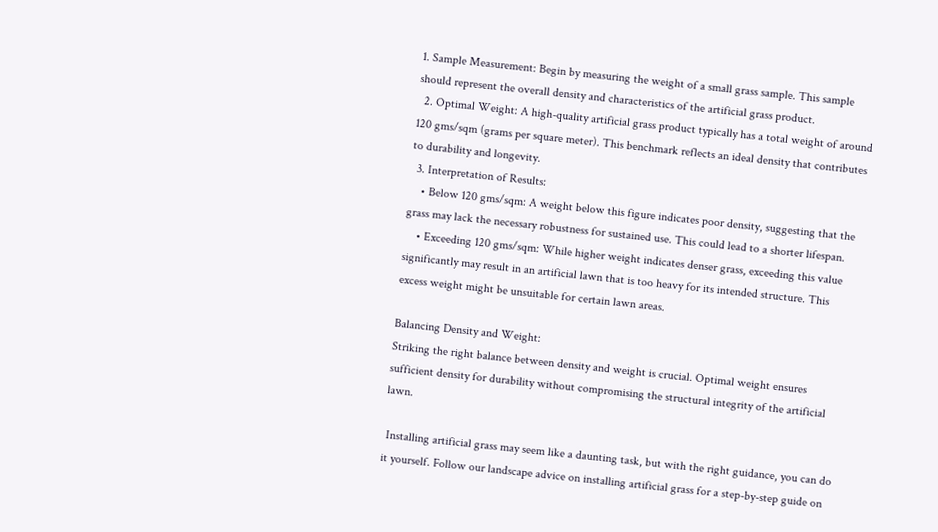1. Sample Measurement: Begin by measuring the weight of a small grass sample. This sample should represent the overall density and characteristics of the artificial grass product.
  2. Optimal Weight: A high-quality artificial grass product typically has a total weight of around 120 gms/sqm (grams per square meter). This benchmark reflects an ideal density that contributes to durability and longevity.
  3. Interpretation of Results:
    • Below 120 gms/sqm: A weight below this figure indicates poor density, suggesting that the grass may lack the necessary robustness for sustained use. This could lead to a shorter lifespan.
    • Exceeding 120 gms/sqm: While higher weight indicates denser grass, exceeding this value significantly may result in an artificial lawn that is too heavy for its intended structure. This excess weight might be unsuitable for certain lawn areas.

Balancing Density and Weight:
Striking the right balance between density and weight is crucial. Optimal weight ensures sufficient density for durability without compromising the structural integrity of the artificial lawn.

 Installing artificial grass may seem like a daunting task, but with the right guidance, you can do it yourself. Follow our landscape advice on installing artificial grass for a step-by-step guide on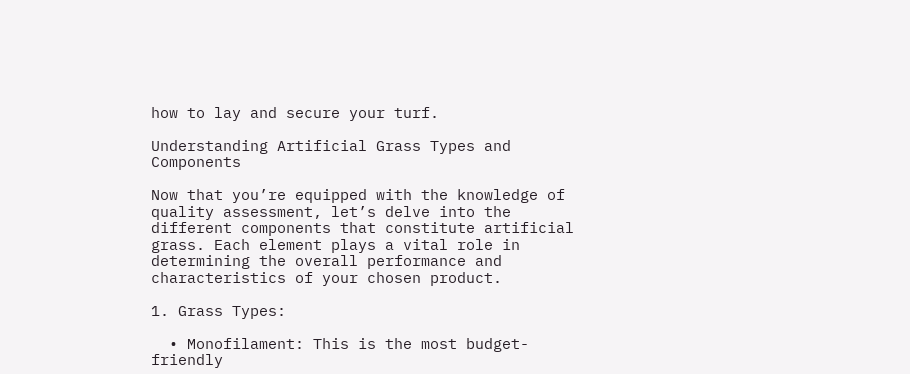how to lay and secure your turf.

Understanding Artificial Grass Types and Components

Now that you’re equipped with the knowledge of quality assessment, let’s delve into the different components that constitute artificial grass. Each element plays a vital role in determining the overall performance and characteristics of your chosen product.

1. Grass Types:

  • Monofilament: This is the most budget-friendly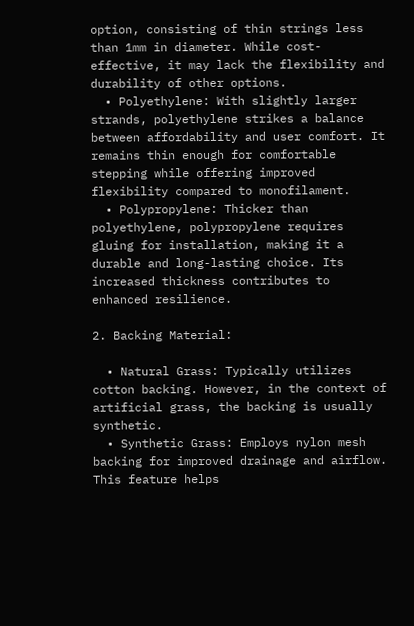option, consisting of thin strings less than 1mm in diameter. While cost-effective, it may lack the flexibility and durability of other options.
  • Polyethylene: With slightly larger strands, polyethylene strikes a balance between affordability and user comfort. It remains thin enough for comfortable stepping while offering improved flexibility compared to monofilament.
  • Polypropylene: Thicker than polyethylene, polypropylene requires gluing for installation, making it a durable and long-lasting choice. Its increased thickness contributes to enhanced resilience.

2. Backing Material:

  • Natural Grass: Typically utilizes cotton backing. However, in the context of artificial grass, the backing is usually synthetic.
  • Synthetic Grass: Employs nylon mesh backing for improved drainage and airflow. This feature helps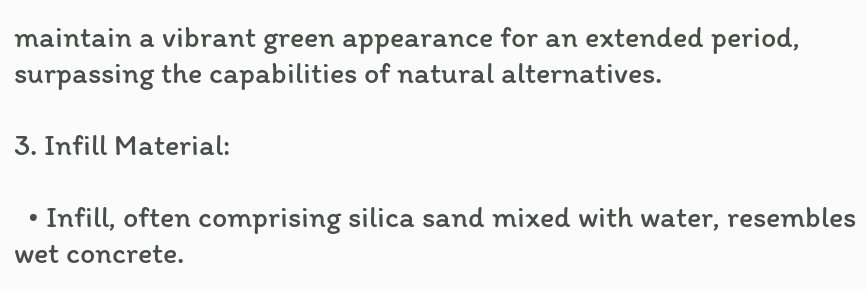maintain a vibrant green appearance for an extended period, surpassing the capabilities of natural alternatives.

3. Infill Material:

  • Infill, often comprising silica sand mixed with water, resembles wet concrete.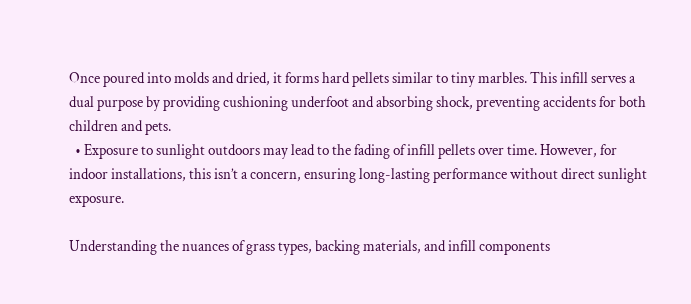Once poured into molds and dried, it forms hard pellets similar to tiny marbles. This infill serves a dual purpose by providing cushioning underfoot and absorbing shock, preventing accidents for both children and pets.
  • Exposure to sunlight outdoors may lead to the fading of infill pellets over time. However, for indoor installations, this isn’t a concern, ensuring long-lasting performance without direct sunlight exposure.

Understanding the nuances of grass types, backing materials, and infill components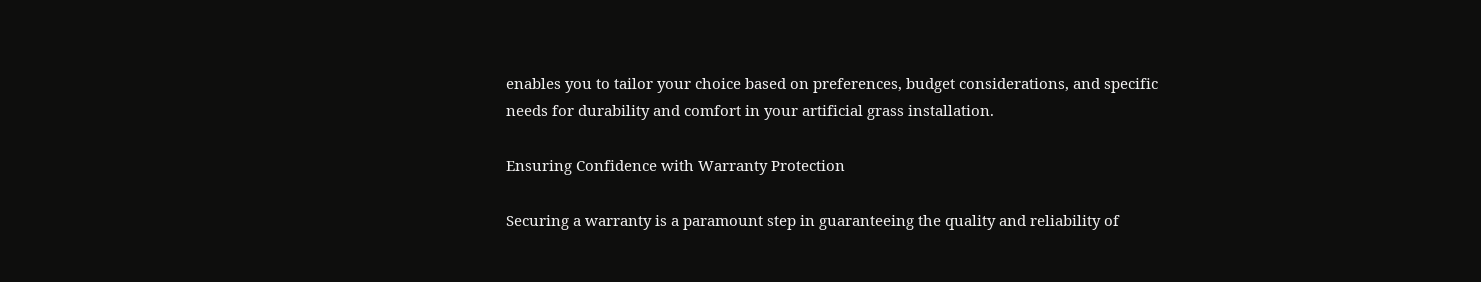enables you to tailor your choice based on preferences, budget considerations, and specific needs for durability and comfort in your artificial grass installation.

Ensuring Confidence with Warranty Protection

Securing a warranty is a paramount step in guaranteeing the quality and reliability of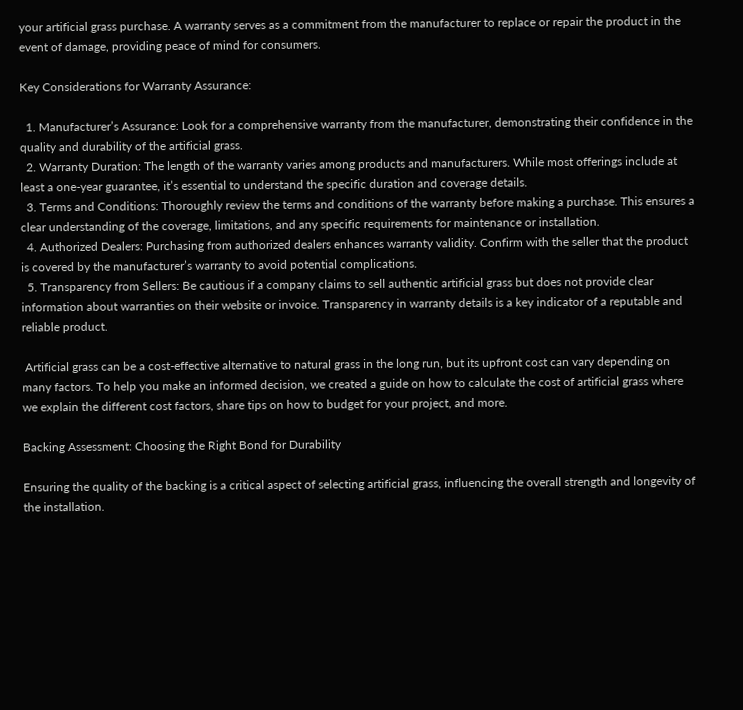your artificial grass purchase. A warranty serves as a commitment from the manufacturer to replace or repair the product in the event of damage, providing peace of mind for consumers.

Key Considerations for Warranty Assurance:

  1. Manufacturer’s Assurance: Look for a comprehensive warranty from the manufacturer, demonstrating their confidence in the quality and durability of the artificial grass.
  2. Warranty Duration: The length of the warranty varies among products and manufacturers. While most offerings include at least a one-year guarantee, it’s essential to understand the specific duration and coverage details.
  3. Terms and Conditions: Thoroughly review the terms and conditions of the warranty before making a purchase. This ensures a clear understanding of the coverage, limitations, and any specific requirements for maintenance or installation.
  4. Authorized Dealers: Purchasing from authorized dealers enhances warranty validity. Confirm with the seller that the product is covered by the manufacturer’s warranty to avoid potential complications.
  5. Transparency from Sellers: Be cautious if a company claims to sell authentic artificial grass but does not provide clear information about warranties on their website or invoice. Transparency in warranty details is a key indicator of a reputable and reliable product.

 Artificial grass can be a cost-effective alternative to natural grass in the long run, but its upfront cost can vary depending on many factors. To help you make an informed decision, we created a guide on how to calculate the cost of artificial grass where we explain the different cost factors, share tips on how to budget for your project, and more.

Backing Assessment: Choosing the Right Bond for Durability

Ensuring the quality of the backing is a critical aspect of selecting artificial grass, influencing the overall strength and longevity of the installation.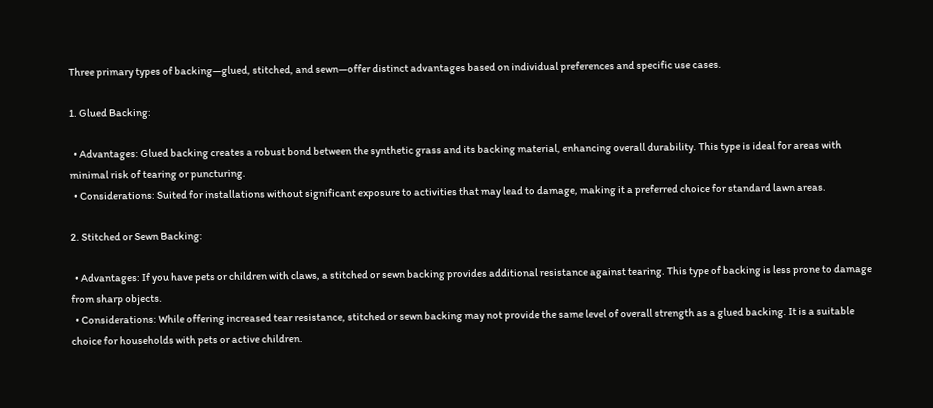Three primary types of backing—glued, stitched, and sewn—offer distinct advantages based on individual preferences and specific use cases.

1. Glued Backing:

  • Advantages: Glued backing creates a robust bond between the synthetic grass and its backing material, enhancing overall durability. This type is ideal for areas with minimal risk of tearing or puncturing.
  • Considerations: Suited for installations without significant exposure to activities that may lead to damage, making it a preferred choice for standard lawn areas.

2. Stitched or Sewn Backing:

  • Advantages: If you have pets or children with claws, a stitched or sewn backing provides additional resistance against tearing. This type of backing is less prone to damage from sharp objects.
  • Considerations: While offering increased tear resistance, stitched or sewn backing may not provide the same level of overall strength as a glued backing. It is a suitable choice for households with pets or active children.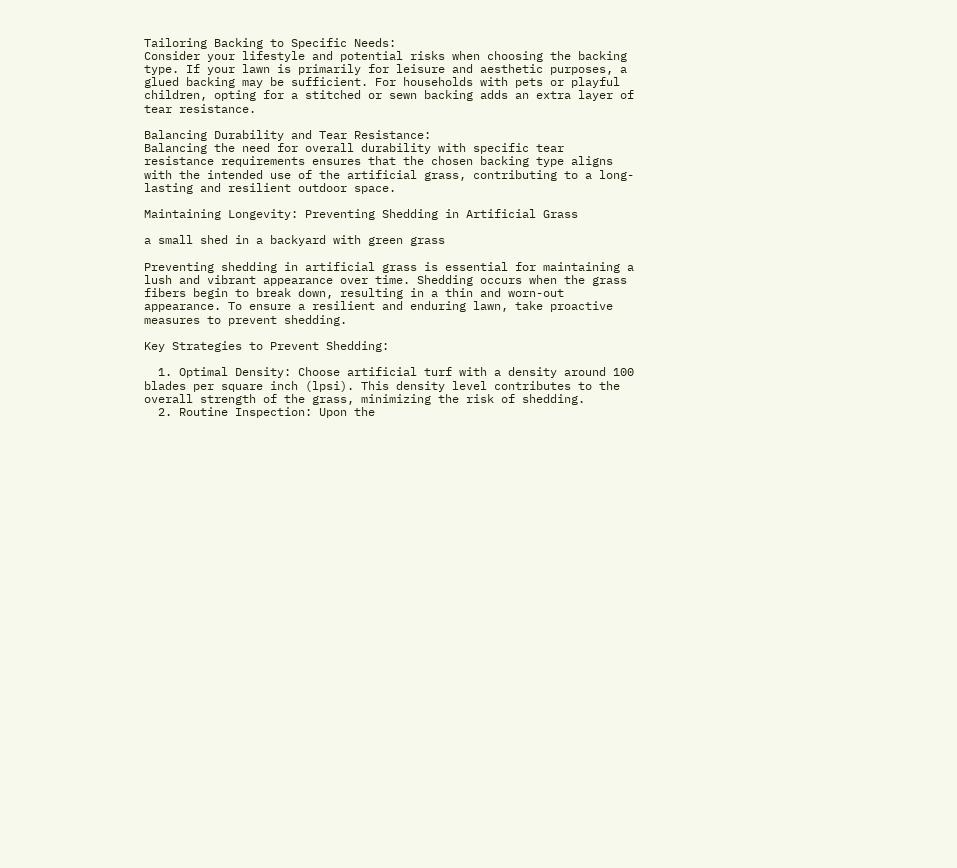Tailoring Backing to Specific Needs:
Consider your lifestyle and potential risks when choosing the backing type. If your lawn is primarily for leisure and aesthetic purposes, a glued backing may be sufficient. For households with pets or playful children, opting for a stitched or sewn backing adds an extra layer of tear resistance.

Balancing Durability and Tear Resistance:
Balancing the need for overall durability with specific tear resistance requirements ensures that the chosen backing type aligns with the intended use of the artificial grass, contributing to a long-lasting and resilient outdoor space.

Maintaining Longevity: Preventing Shedding in Artificial Grass

a small shed in a backyard with green grass

Preventing shedding in artificial grass is essential for maintaining a lush and vibrant appearance over time. Shedding occurs when the grass fibers begin to break down, resulting in a thin and worn-out appearance. To ensure a resilient and enduring lawn, take proactive measures to prevent shedding.

Key Strategies to Prevent Shedding:

  1. Optimal Density: Choose artificial turf with a density around 100 blades per square inch (lpsi). This density level contributes to the overall strength of the grass, minimizing the risk of shedding.
  2. Routine Inspection: Upon the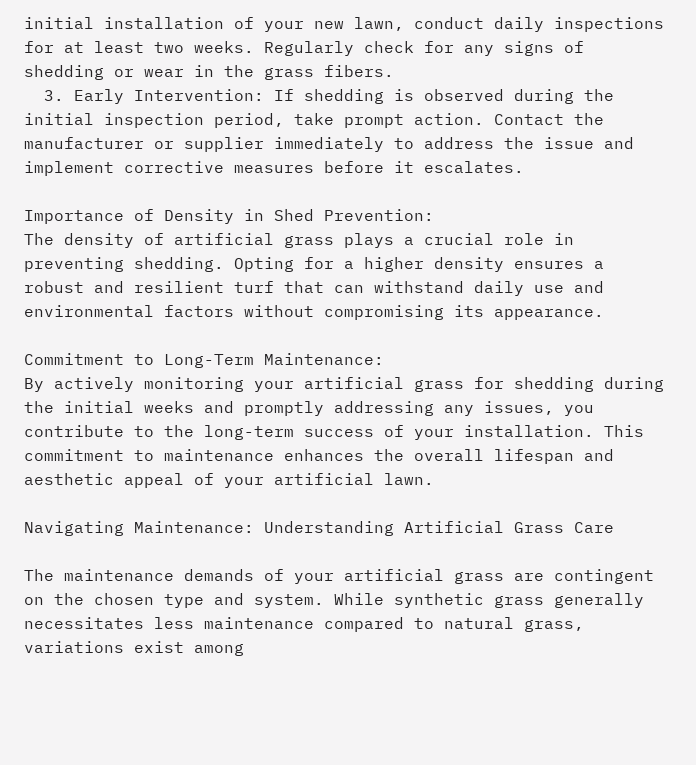initial installation of your new lawn, conduct daily inspections for at least two weeks. Regularly check for any signs of shedding or wear in the grass fibers.
  3. Early Intervention: If shedding is observed during the initial inspection period, take prompt action. Contact the manufacturer or supplier immediately to address the issue and implement corrective measures before it escalates.

Importance of Density in Shed Prevention:
The density of artificial grass plays a crucial role in preventing shedding. Opting for a higher density ensures a robust and resilient turf that can withstand daily use and environmental factors without compromising its appearance.

Commitment to Long-Term Maintenance:
By actively monitoring your artificial grass for shedding during the initial weeks and promptly addressing any issues, you contribute to the long-term success of your installation. This commitment to maintenance enhances the overall lifespan and aesthetic appeal of your artificial lawn.

Navigating Maintenance: Understanding Artificial Grass Care

The maintenance demands of your artificial grass are contingent on the chosen type and system. While synthetic grass generally necessitates less maintenance compared to natural grass, variations exist among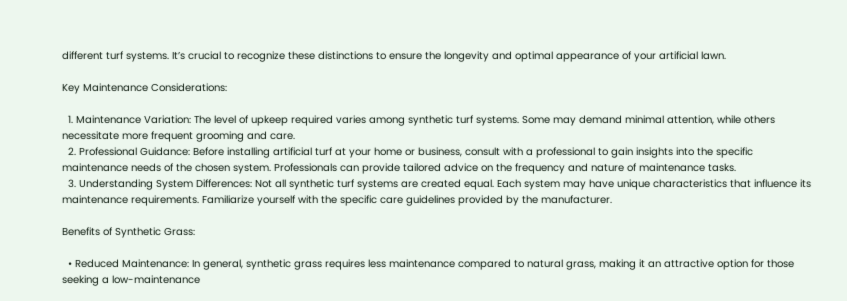different turf systems. It’s crucial to recognize these distinctions to ensure the longevity and optimal appearance of your artificial lawn.

Key Maintenance Considerations:

  1. Maintenance Variation: The level of upkeep required varies among synthetic turf systems. Some may demand minimal attention, while others necessitate more frequent grooming and care.
  2. Professional Guidance: Before installing artificial turf at your home or business, consult with a professional to gain insights into the specific maintenance needs of the chosen system. Professionals can provide tailored advice on the frequency and nature of maintenance tasks.
  3. Understanding System Differences: Not all synthetic turf systems are created equal. Each system may have unique characteristics that influence its maintenance requirements. Familiarize yourself with the specific care guidelines provided by the manufacturer.

Benefits of Synthetic Grass:

  • Reduced Maintenance: In general, synthetic grass requires less maintenance compared to natural grass, making it an attractive option for those seeking a low-maintenance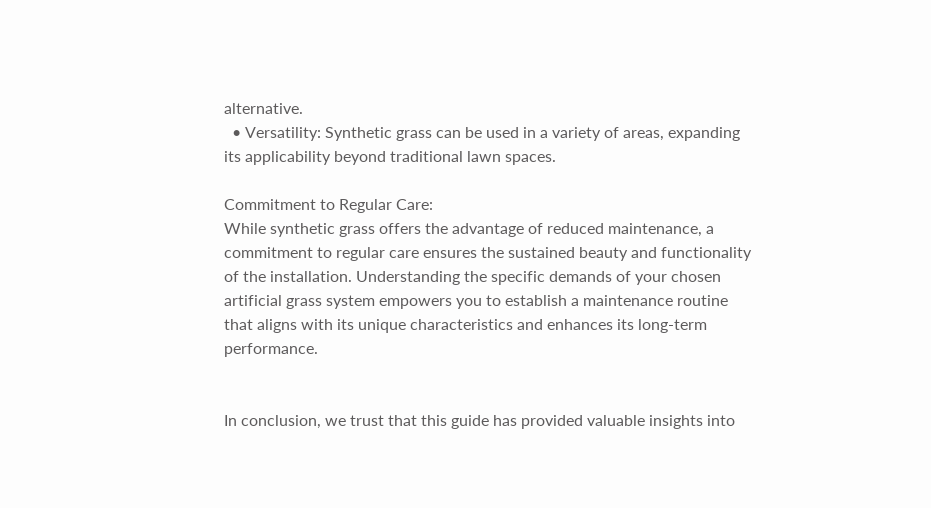alternative.
  • Versatility: Synthetic grass can be used in a variety of areas, expanding its applicability beyond traditional lawn spaces.

Commitment to Regular Care:
While synthetic grass offers the advantage of reduced maintenance, a commitment to regular care ensures the sustained beauty and functionality of the installation. Understanding the specific demands of your chosen artificial grass system empowers you to establish a maintenance routine that aligns with its unique characteristics and enhances its long-term performance.


In conclusion, we trust that this guide has provided valuable insights into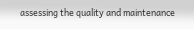assessing the quality and maintenance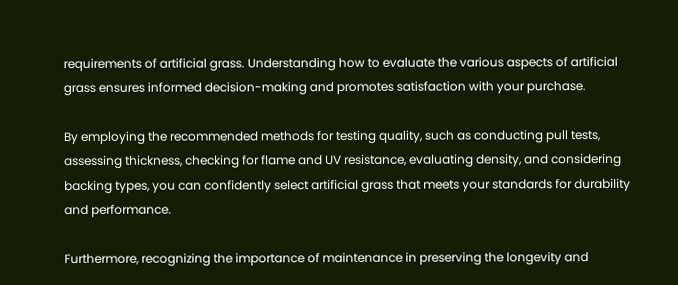requirements of artificial grass. Understanding how to evaluate the various aspects of artificial grass ensures informed decision-making and promotes satisfaction with your purchase.

By employing the recommended methods for testing quality, such as conducting pull tests, assessing thickness, checking for flame and UV resistance, evaluating density, and considering backing types, you can confidently select artificial grass that meets your standards for durability and performance.

Furthermore, recognizing the importance of maintenance in preserving the longevity and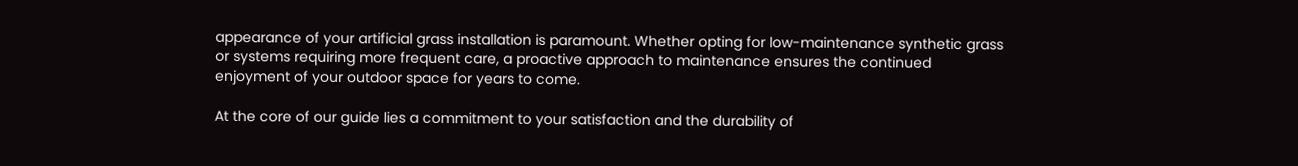appearance of your artificial grass installation is paramount. Whether opting for low-maintenance synthetic grass or systems requiring more frequent care, a proactive approach to maintenance ensures the continued enjoyment of your outdoor space for years to come.

At the core of our guide lies a commitment to your satisfaction and the durability of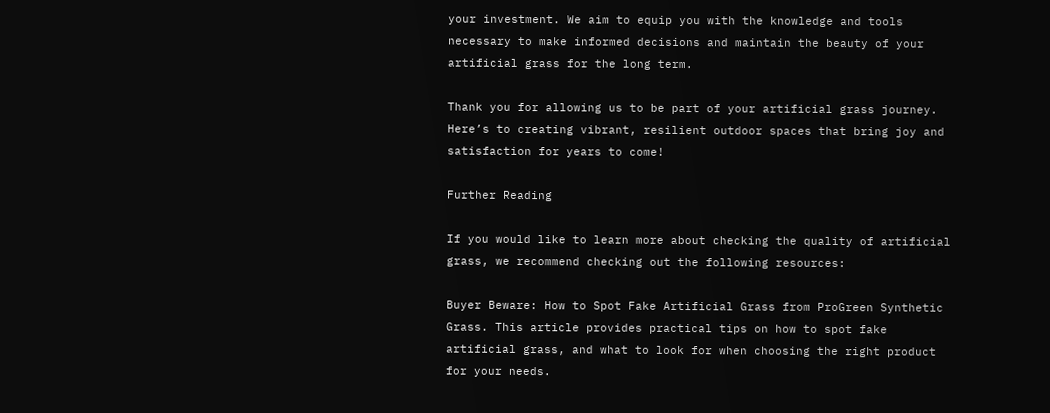your investment. We aim to equip you with the knowledge and tools necessary to make informed decisions and maintain the beauty of your artificial grass for the long term.

Thank you for allowing us to be part of your artificial grass journey. Here’s to creating vibrant, resilient outdoor spaces that bring joy and satisfaction for years to come!

Further Reading

If you would like to learn more about checking the quality of artificial grass, we recommend checking out the following resources:

Buyer Beware: How to Spot Fake Artificial Grass from ProGreen Synthetic Grass. This article provides practical tips on how to spot fake artificial grass, and what to look for when choosing the right product for your needs.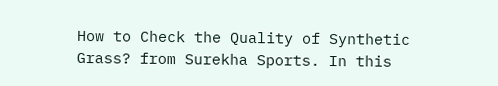How to Check the Quality of Synthetic Grass? from Surekha Sports. In this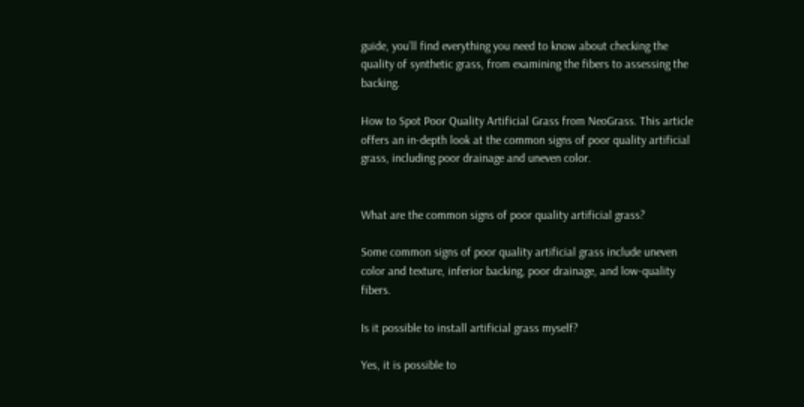guide, you’ll find everything you need to know about checking the quality of synthetic grass, from examining the fibers to assessing the backing.

How to Spot Poor Quality Artificial Grass from NeoGrass. This article offers an in-depth look at the common signs of poor quality artificial grass, including poor drainage and uneven color.


What are the common signs of poor quality artificial grass?

Some common signs of poor quality artificial grass include uneven color and texture, inferior backing, poor drainage, and low-quality fibers.

Is it possible to install artificial grass myself?

Yes, it is possible to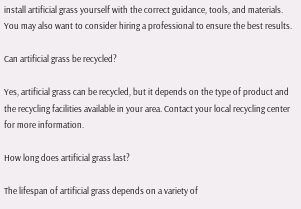install artificial grass yourself with the correct guidance, tools, and materials. You may also want to consider hiring a professional to ensure the best results.

Can artificial grass be recycled?

Yes, artificial grass can be recycled, but it depends on the type of product and the recycling facilities available in your area. Contact your local recycling center for more information.

How long does artificial grass last?

The lifespan of artificial grass depends on a variety of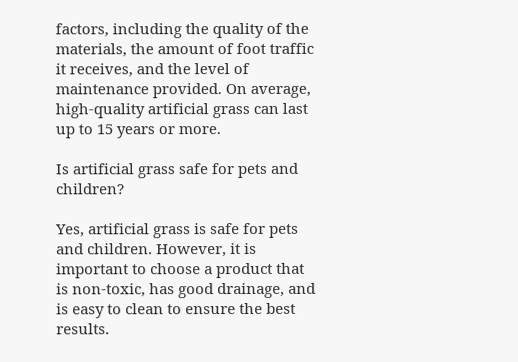factors, including the quality of the materials, the amount of foot traffic it receives, and the level of maintenance provided. On average, high-quality artificial grass can last up to 15 years or more.

Is artificial grass safe for pets and children?

Yes, artificial grass is safe for pets and children. However, it is important to choose a product that is non-toxic, has good drainage, and is easy to clean to ensure the best results.